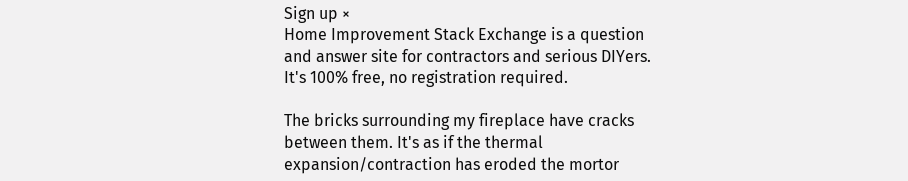Sign up ×
Home Improvement Stack Exchange is a question and answer site for contractors and serious DIYers. It's 100% free, no registration required.

The bricks surrounding my fireplace have cracks between them. It's as if the thermal expansion/contraction has eroded the mortor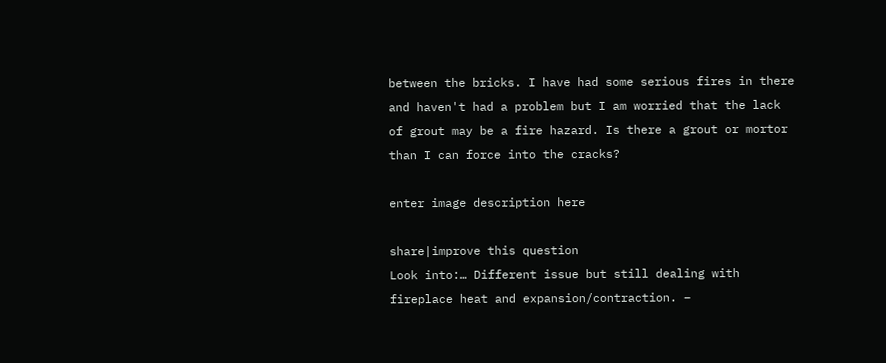between the bricks. I have had some serious fires in there and haven't had a problem but I am worried that the lack of grout may be a fire hazard. Is there a grout or mortor than I can force into the cracks?

enter image description here

share|improve this question
Look into:… Different issue but still dealing with fireplace heat and expansion/contraction. –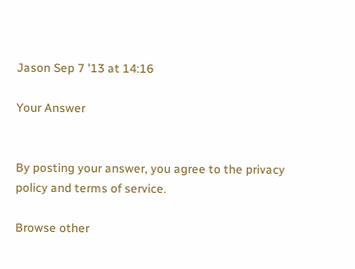Jason Sep 7 '13 at 14:16

Your Answer


By posting your answer, you agree to the privacy policy and terms of service.

Browse other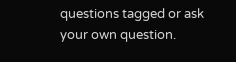questions tagged or ask your own question.